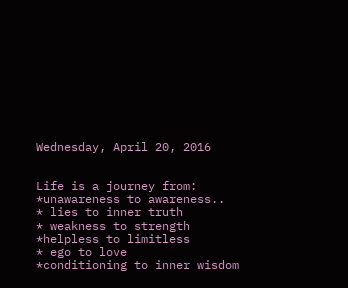Wednesday, April 20, 2016


Life is a journey from:
*unawareness to awareness..
* lies to inner truth
* weakness to strength
*helpless to limitless
* ego to love
*conditioning to inner wisdom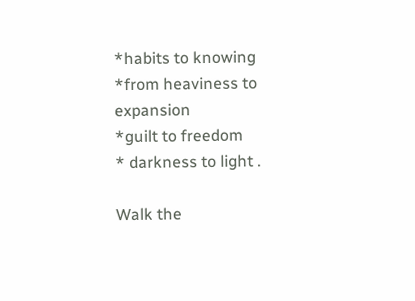*habits to knowing
*from heaviness to expansion
*guilt to freedom
* darkness to light .

Walk the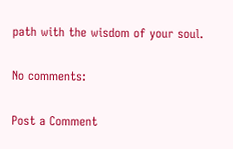path with the wisdom of your soul.

No comments:

Post a Comment